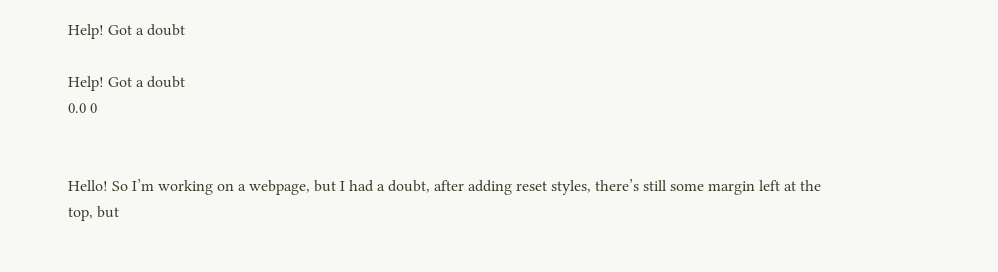Help! Got a doubt

Help! Got a doubt
0.0 0


Hello! So I’m working on a webpage, but I had a doubt, after adding reset styles, there’s still some margin left at the top, but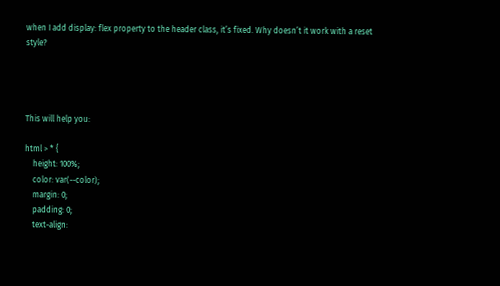when I add display: flex property to the header class, it’s fixed. Why doesn’t it work with a reset style?




This will help you:

html > * {
    height: 100%;
    color: var(--color);
    margin: 0;
    padding: 0;
    text-align: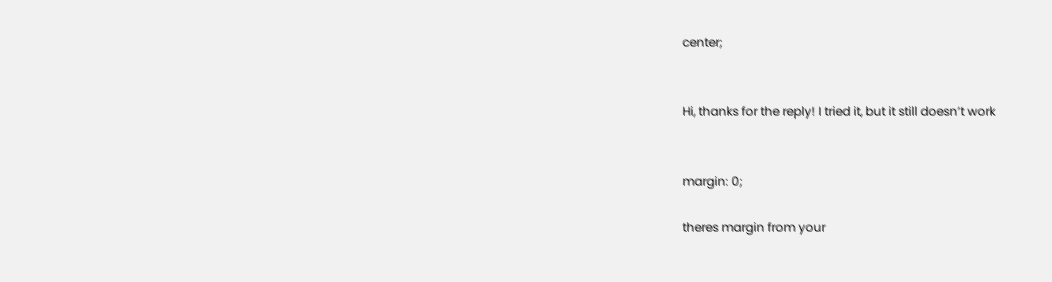center;


Hi, thanks for the reply! I tried it, but it still doesn’t work


margin: 0;

theres margin from your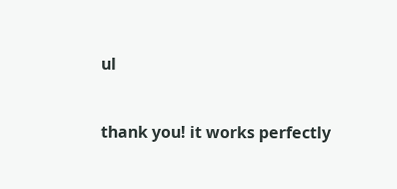ul


thank you! it works perfectly